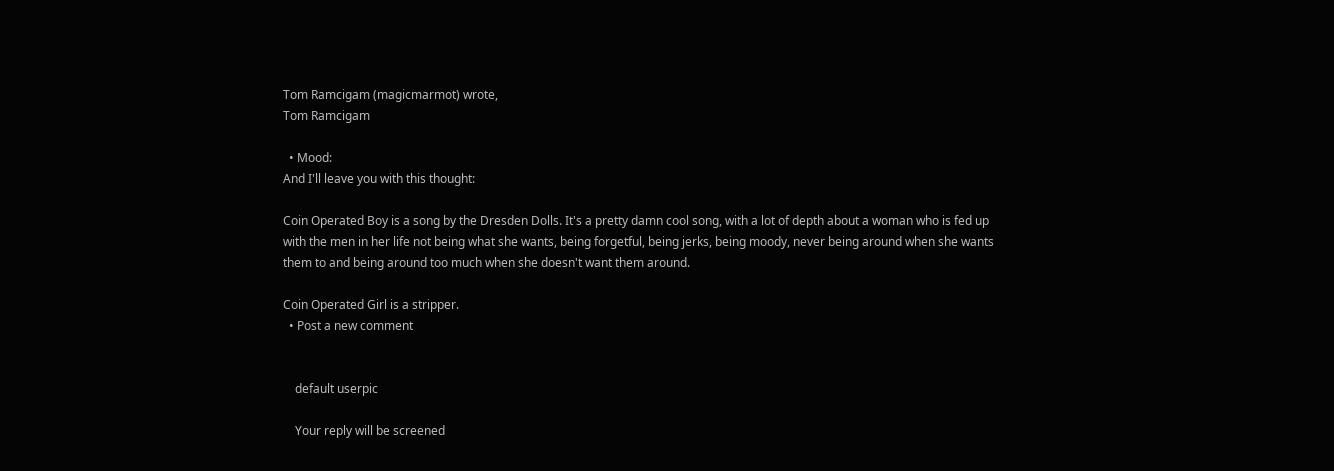Tom Ramcigam (magicmarmot) wrote,
Tom Ramcigam

  • Mood:
And I'll leave you with this thought:

Coin Operated Boy is a song by the Dresden Dolls. It's a pretty damn cool song, with a lot of depth about a woman who is fed up with the men in her life not being what she wants, being forgetful, being jerks, being moody, never being around when she wants them to and being around too much when she doesn't want them around.

Coin Operated Girl is a stripper.
  • Post a new comment


    default userpic

    Your reply will be screened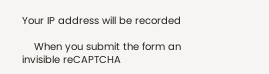Your IP address will be recorded

    When you submit the form an invisible reCAPTCHA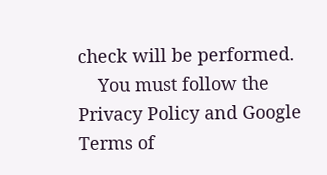check will be performed.
    You must follow the Privacy Policy and Google Terms of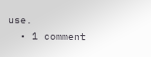use.
  • 1 comment